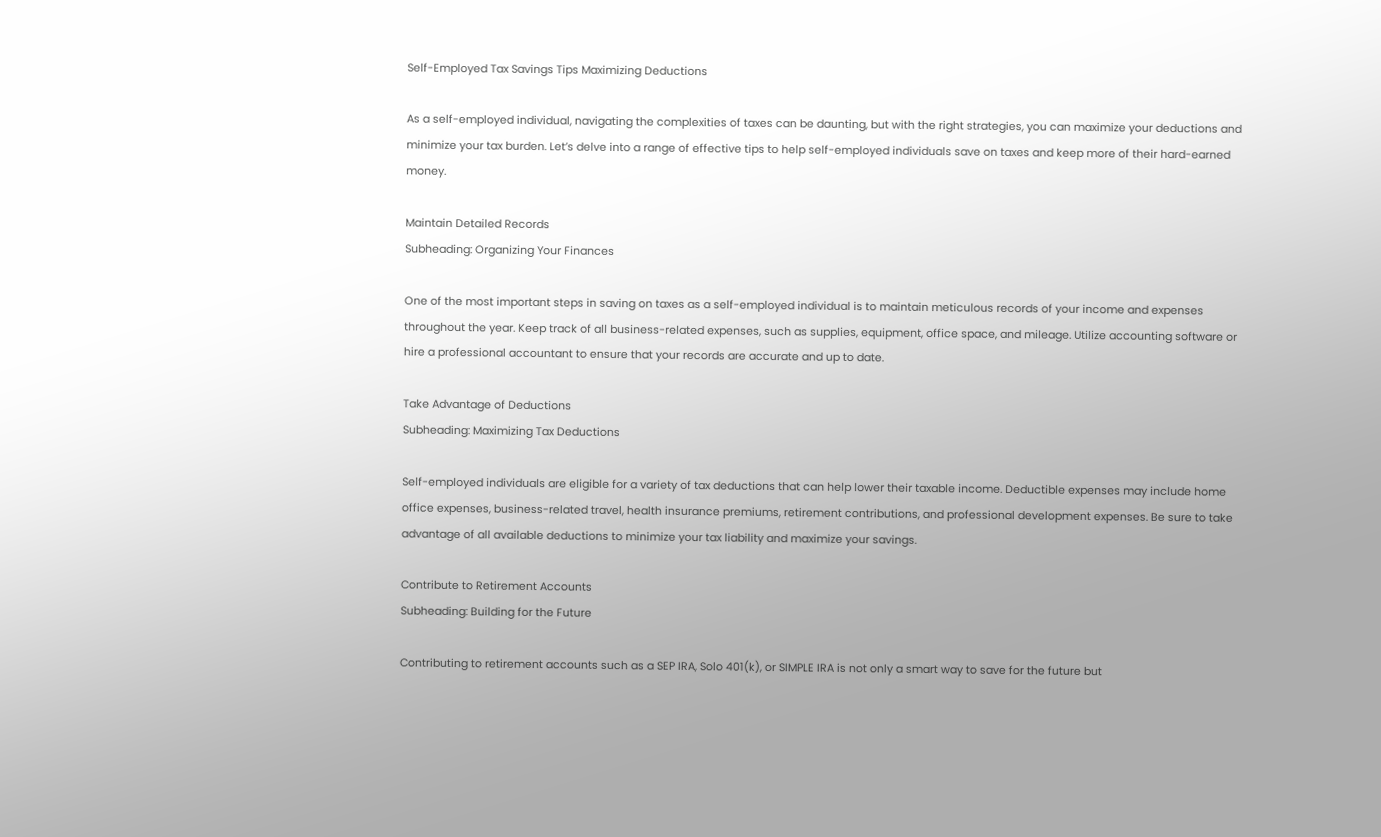Self-Employed Tax Savings Tips Maximizing Deductions

As a self-employed individual, navigating the complexities of taxes can be daunting, but with the right strategies, you can maximize your deductions and minimize your tax burden. Let’s delve into a range of effective tips to help self-employed individuals save on taxes and keep more of their hard-earned money.

Maintain Detailed Records
Subheading: Organizing Your Finances

One of the most important steps in saving on taxes as a self-employed individual is to maintain meticulous records of your income and expenses throughout the year. Keep track of all business-related expenses, such as supplies, equipment, office space, and mileage. Utilize accounting software or hire a professional accountant to ensure that your records are accurate and up to date.

Take Advantage of Deductions
Subheading: Maximizing Tax Deductions

Self-employed individuals are eligible for a variety of tax deductions that can help lower their taxable income. Deductible expenses may include home office expenses, business-related travel, health insurance premiums, retirement contributions, and professional development expenses. Be sure to take advantage of all available deductions to minimize your tax liability and maximize your savings.

Contribute to Retirement Accounts
Subheading: Building for the Future

Contributing to retirement accounts such as a SEP IRA, Solo 401(k), or SIMPLE IRA is not only a smart way to save for the future but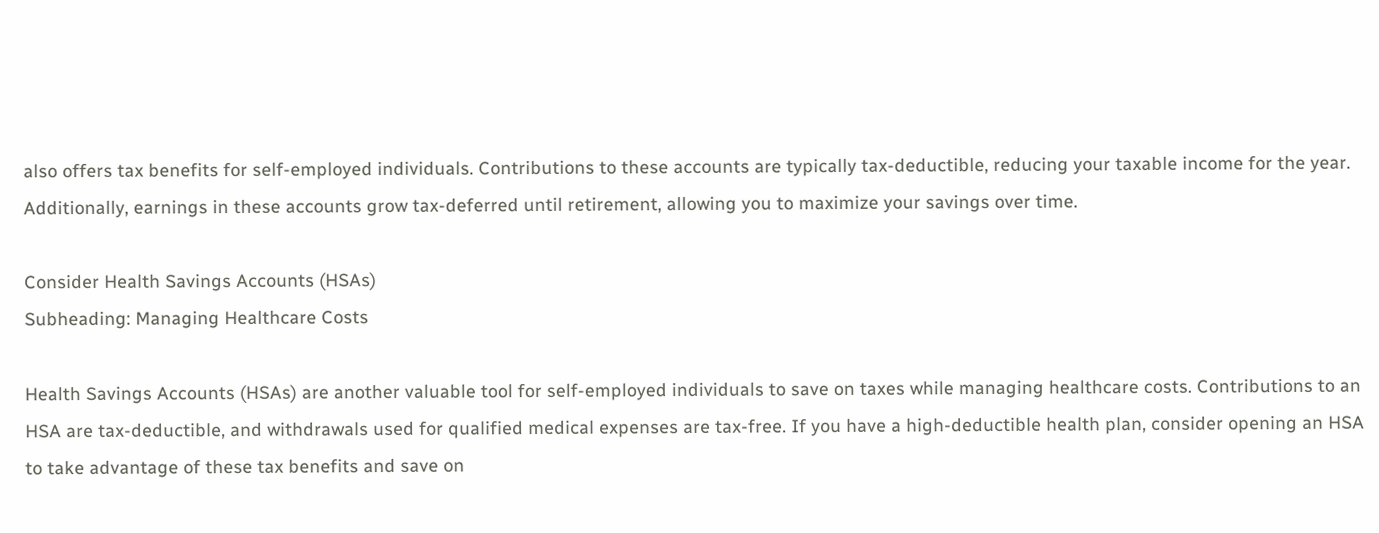also offers tax benefits for self-employed individuals. Contributions to these accounts are typically tax-deductible, reducing your taxable income for the year. Additionally, earnings in these accounts grow tax-deferred until retirement, allowing you to maximize your savings over time.

Consider Health Savings Accounts (HSAs)
Subheading: Managing Healthcare Costs

Health Savings Accounts (HSAs) are another valuable tool for self-employed individuals to save on taxes while managing healthcare costs. Contributions to an HSA are tax-deductible, and withdrawals used for qualified medical expenses are tax-free. If you have a high-deductible health plan, consider opening an HSA to take advantage of these tax benefits and save on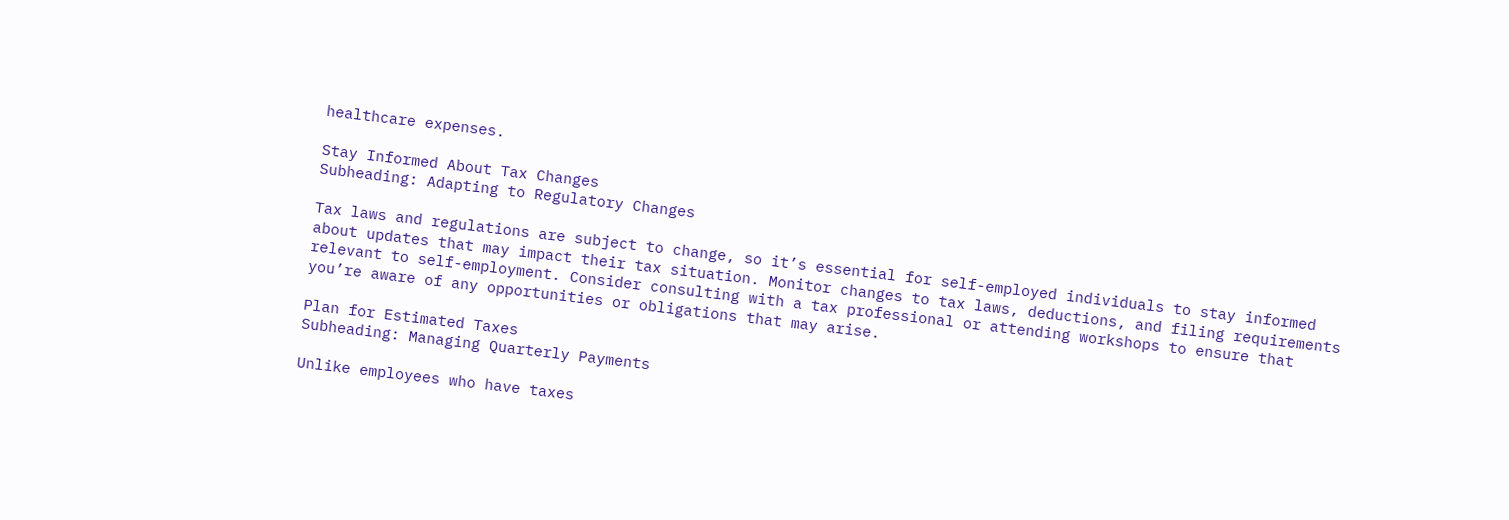healthcare expenses.

Stay Informed About Tax Changes
Subheading: Adapting to Regulatory Changes

Tax laws and regulations are subject to change, so it’s essential for self-employed individuals to stay informed about updates that may impact their tax situation. Monitor changes to tax laws, deductions, and filing requirements relevant to self-employment. Consider consulting with a tax professional or attending workshops to ensure that you’re aware of any opportunities or obligations that may arise.

Plan for Estimated Taxes
Subheading: Managing Quarterly Payments

Unlike employees who have taxes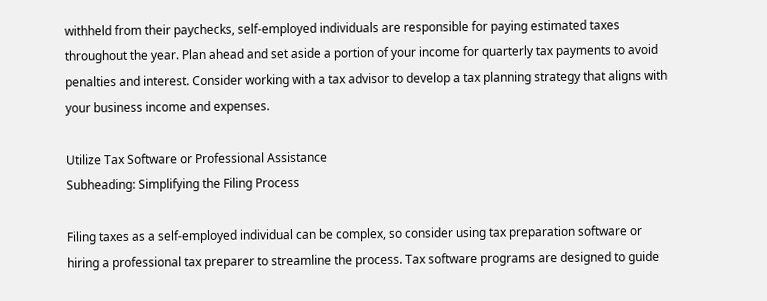withheld from their paychecks, self-employed individuals are responsible for paying estimated taxes throughout the year. Plan ahead and set aside a portion of your income for quarterly tax payments to avoid penalties and interest. Consider working with a tax advisor to develop a tax planning strategy that aligns with your business income and expenses.

Utilize Tax Software or Professional Assistance
Subheading: Simplifying the Filing Process

Filing taxes as a self-employed individual can be complex, so consider using tax preparation software or hiring a professional tax preparer to streamline the process. Tax software programs are designed to guide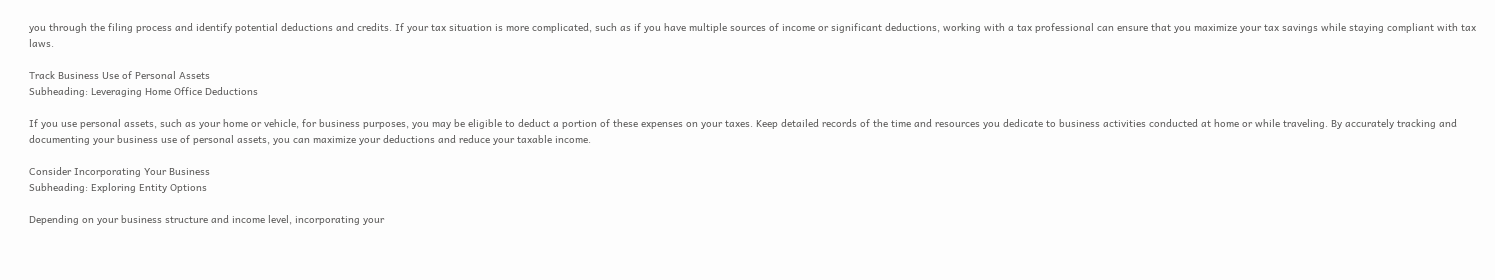you through the filing process and identify potential deductions and credits. If your tax situation is more complicated, such as if you have multiple sources of income or significant deductions, working with a tax professional can ensure that you maximize your tax savings while staying compliant with tax laws.

Track Business Use of Personal Assets
Subheading: Leveraging Home Office Deductions

If you use personal assets, such as your home or vehicle, for business purposes, you may be eligible to deduct a portion of these expenses on your taxes. Keep detailed records of the time and resources you dedicate to business activities conducted at home or while traveling. By accurately tracking and documenting your business use of personal assets, you can maximize your deductions and reduce your taxable income.

Consider Incorporating Your Business
Subheading: Exploring Entity Options

Depending on your business structure and income level, incorporating your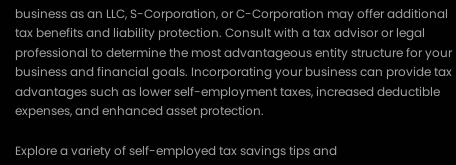business as an LLC, S-Corporation, or C-Corporation may offer additional tax benefits and liability protection. Consult with a tax advisor or legal professional to determine the most advantageous entity structure for your business and financial goals. Incorporating your business can provide tax advantages such as lower self-employment taxes, increased deductible expenses, and enhanced asset protection.

Explore a variety of self-employed tax savings tips and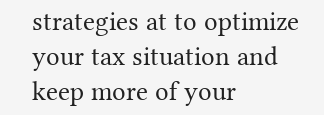strategies at to optimize your tax situation and keep more of your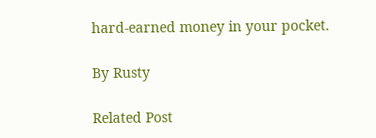hard-earned money in your pocket.

By Rusty

Related Post